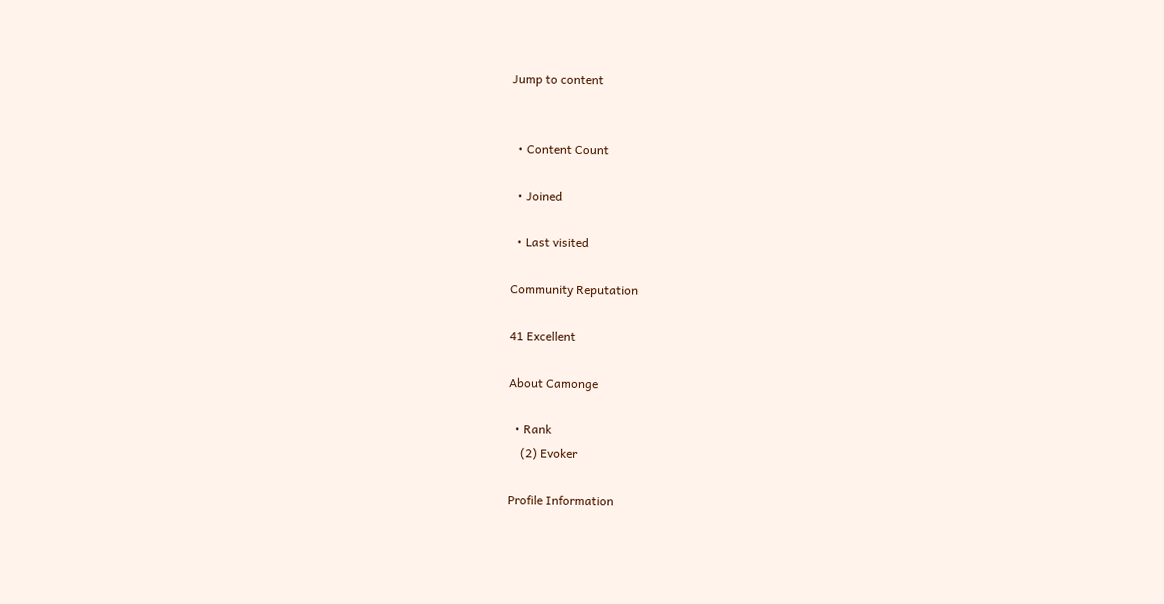Jump to content


  • Content Count

  • Joined

  • Last visited

Community Reputation

41 Excellent

About Camonge

  • Rank
    (2) Evoker

Profile Information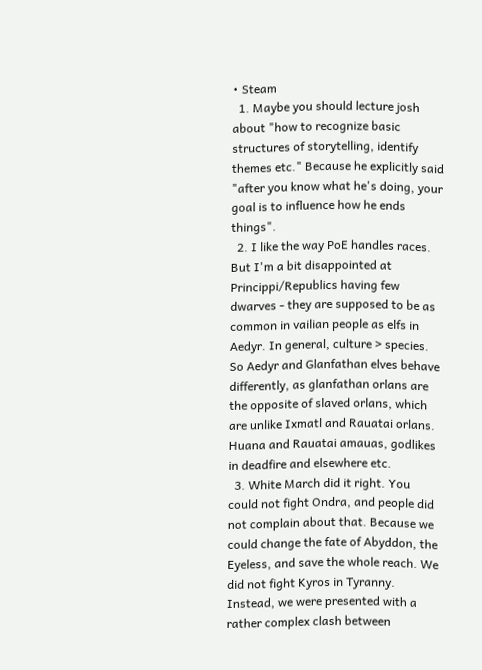• Steam
  1. Maybe you should lecture josh about "how to recognize basic structures of storytelling, identify themes etc." Because he explicitly said "after you know what he's doing, your goal is to influence how he ends things".
  2. I like the way PoE handles races. But I'm a bit disappointed at Princippi/Republics having few dwarves - they are supposed to be as common in vailian people as elfs in Aedyr. In general, culture > species. So Aedyr and Glanfathan elves behave differently, as glanfathan orlans are the opposite of slaved orlans, which are unlike Ixmatl and Rauatai orlans. Huana and Rauatai amauas, godlikes in deadfire and elsewhere etc.
  3. White March did it right. You could not fight Ondra, and people did not complain about that. Because we could change the fate of Abyddon, the Eyeless, and save the whole reach. We did not fight Kyros in Tyranny. Instead, we were presented with a rather complex clash between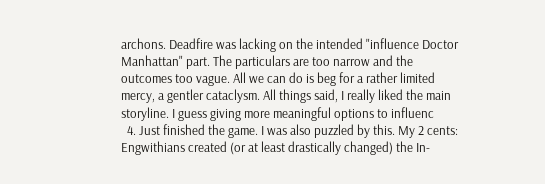archons. Deadfire was lacking on the intended "influence Doctor Manhattan" part. The particulars are too narrow and the outcomes too vague. All we can do is beg for a rather limited mercy, a gentler cataclysm. All things said, I really liked the main storyline. I guess giving more meaningful options to influenc
  4. Just finished the game. I was also puzzled by this. My 2 cents: Engwithians created (or at least drastically changed) the In-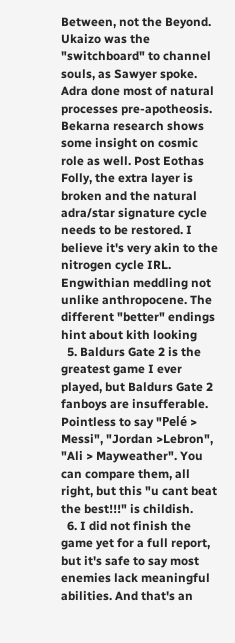Between, not the Beyond. Ukaizo was the "switchboard" to channel souls, as Sawyer spoke. Adra done most of natural processes pre-apotheosis. Bekarna research shows some insight on cosmic role as well. Post Eothas Folly, the extra layer is broken and the natural adra/star signature cycle needs to be restored. I believe it's very akin to the nitrogen cycle IRL. Engwithian meddling not unlike anthropocene. The different "better" endings hint about kith looking
  5. Baldurs Gate 2 is the greatest game I ever played, but Baldurs Gate 2 fanboys are insufferable. Pointless to say "Pelé > Messi", "Jordan >Lebron", "Ali > Mayweather". You can compare them, all right, but this "u cant beat the best!!!" is childish.
  6. I did not finish the game yet for a full report, but it's safe to say most enemies lack meaningful abilities. And that's an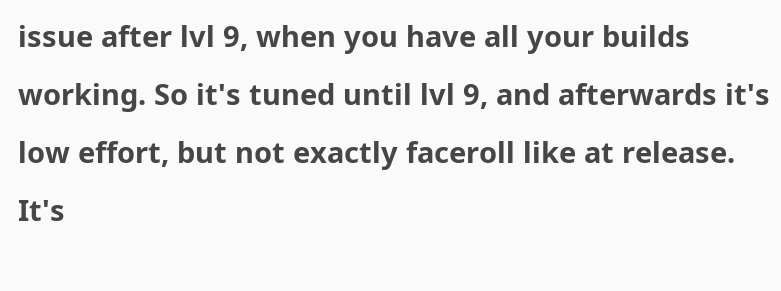issue after lvl 9, when you have all your builds working. So it's tuned until lvl 9, and afterwards it's low effort, but not exactly faceroll like at release. It's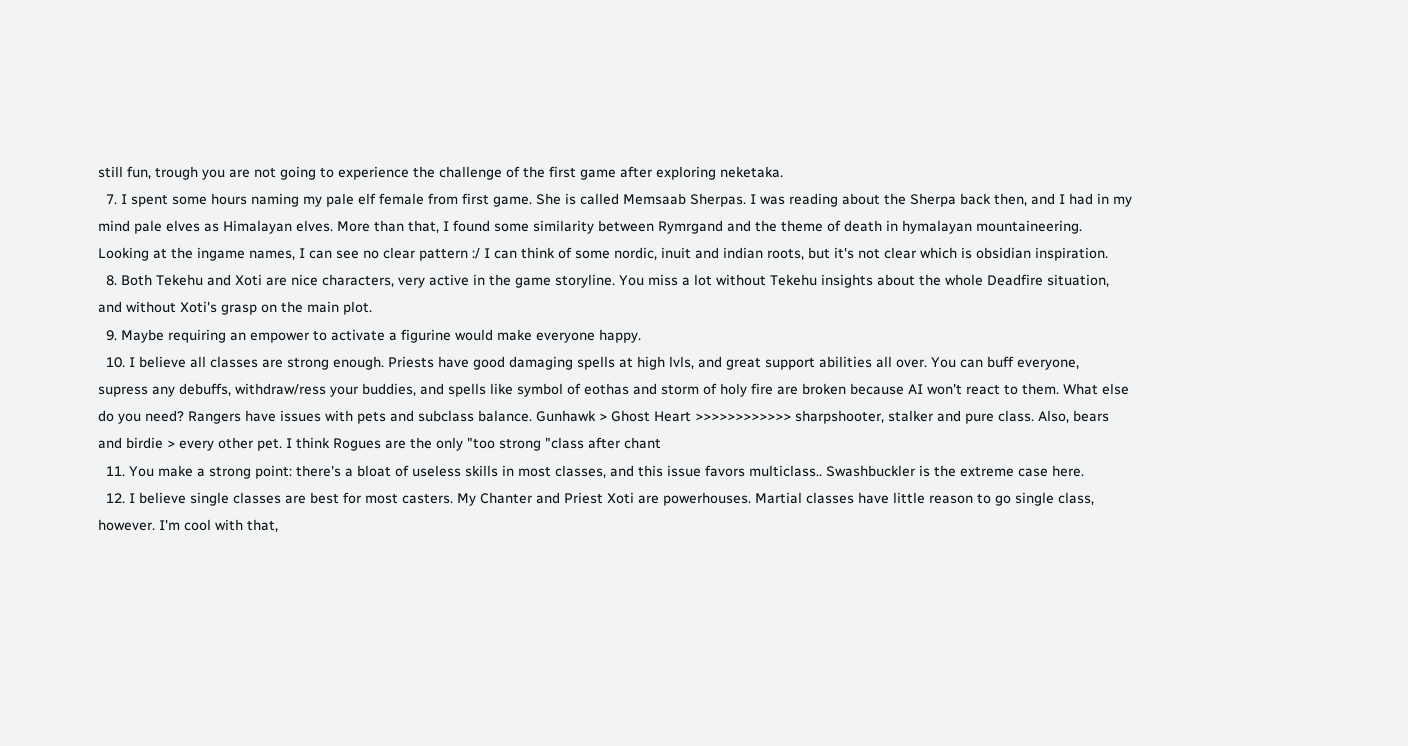still fun, trough you are not going to experience the challenge of the first game after exploring neketaka.
  7. I spent some hours naming my pale elf female from first game. She is called Memsaab Sherpas. I was reading about the Sherpa back then, and I had in my mind pale elves as Himalayan elves. More than that, I found some similarity between Rymrgand and the theme of death in hymalayan mountaineering. Looking at the ingame names, I can see no clear pattern :/ I can think of some nordic, inuit and indian roots, but it's not clear which is obsidian inspiration.
  8. Both Tekehu and Xoti are nice characters, very active in the game storyline. You miss a lot without Tekehu insights about the whole Deadfire situation, and without Xoti's grasp on the main plot.
  9. Maybe requiring an empower to activate a figurine would make everyone happy.
  10. I believe all classes are strong enough. Priests have good damaging spells at high lvls, and great support abilities all over. You can buff everyone, supress any debuffs, withdraw/ress your buddies, and spells like symbol of eothas and storm of holy fire are broken because AI won't react to them. What else do you need? Rangers have issues with pets and subclass balance. Gunhawk > Ghost Heart >>>>>>>>>>>> sharpshooter, stalker and pure class. Also, bears and birdie > every other pet. I think Rogues are the only "too strong "class after chant
  11. You make a strong point: there's a bloat of useless skills in most classes, and this issue favors multiclass.. Swashbuckler is the extreme case here.
  12. I believe single classes are best for most casters. My Chanter and Priest Xoti are powerhouses. Martial classes have little reason to go single class, however. I'm cool with that,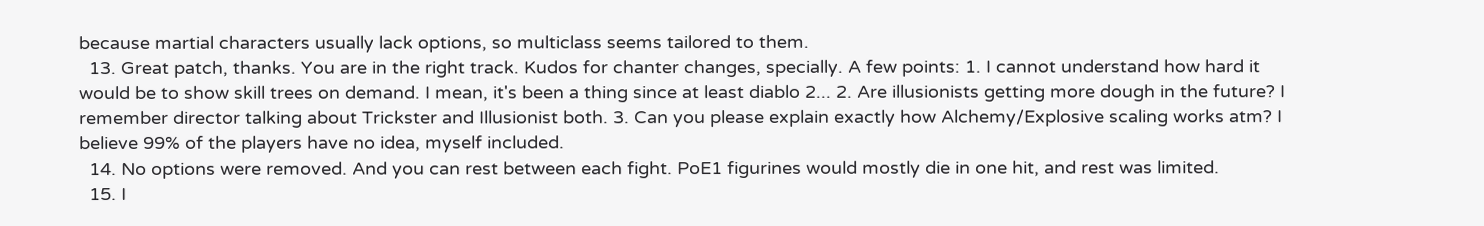because martial characters usually lack options, so multiclass seems tailored to them.
  13. Great patch, thanks. You are in the right track. Kudos for chanter changes, specially. A few points: 1. I cannot understand how hard it would be to show skill trees on demand. I mean, it's been a thing since at least diablo 2... 2. Are illusionists getting more dough in the future? I remember director talking about Trickster and Illusionist both. 3. Can you please explain exactly how Alchemy/Explosive scaling works atm? I believe 99% of the players have no idea, myself included.
  14. No options were removed. And you can rest between each fight. PoE1 figurines would mostly die in one hit, and rest was limited.
  15. I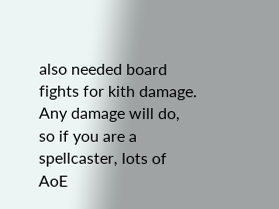also needed board fights for kith damage. Any damage will do, so if you are a spellcaster, lots of AoE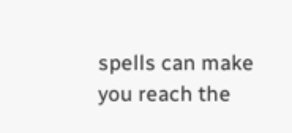spells can make you reach the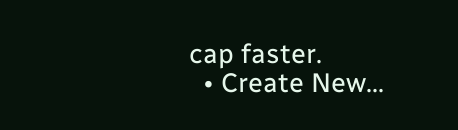cap faster.
  • Create New...